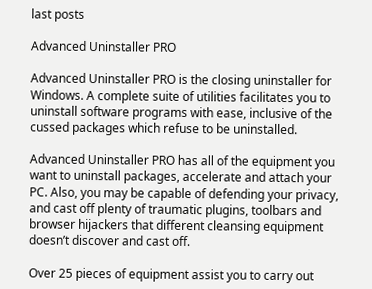last posts

Advanced Uninstaller PRO

Advanced Uninstaller PRO is the closing uninstaller for Windows. A complete suite of utilities facilitates you to uninstall software programs with ease, inclusive of the cussed packages which refuse to be uninstalled.

Advanced Uninstaller PRO has all of the equipment you want to uninstall packages, accelerate and attach your PC. Also, you may be capable of defending your privacy, and cast off plenty of traumatic plugins, toolbars and browser hijackers that different cleansing equipment doesn’t discover and cast off.

Over 25 pieces of equipment assist you to carry out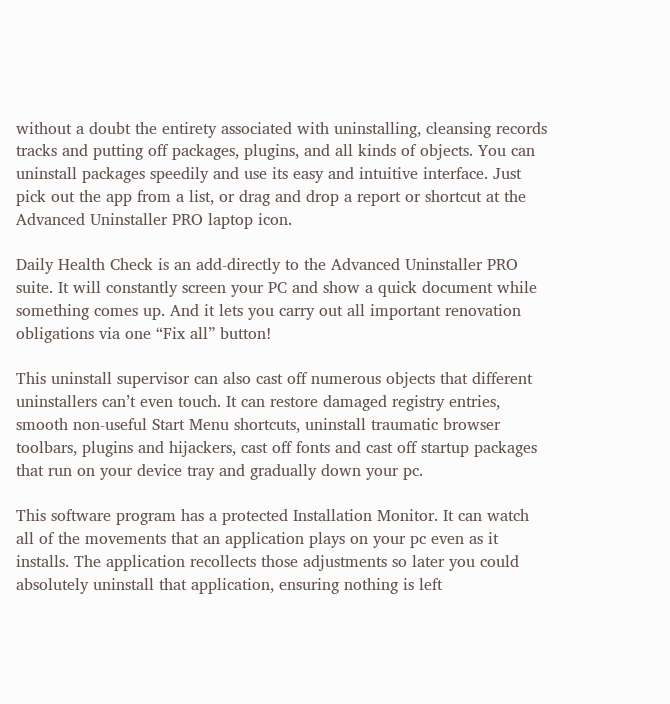without a doubt the entirety associated with uninstalling, cleansing records tracks and putting off packages, plugins, and all kinds of objects. You can uninstall packages speedily and use its easy and intuitive interface. Just pick out the app from a list, or drag and drop a report or shortcut at the Advanced Uninstaller PRO laptop icon.

Daily Health Check is an add-directly to the Advanced Uninstaller PRO suite. It will constantly screen your PC and show a quick document while something comes up. And it lets you carry out all important renovation obligations via one “Fix all” button!

This uninstall supervisor can also cast off numerous objects that different uninstallers can’t even touch. It can restore damaged registry entries, smooth non-useful Start Menu shortcuts, uninstall traumatic browser toolbars, plugins and hijackers, cast off fonts and cast off startup packages that run on your device tray and gradually down your pc.

This software program has a protected Installation Monitor. It can watch all of the movements that an application plays on your pc even as it installs. The application recollects those adjustments so later you could absolutely uninstall that application, ensuring nothing is left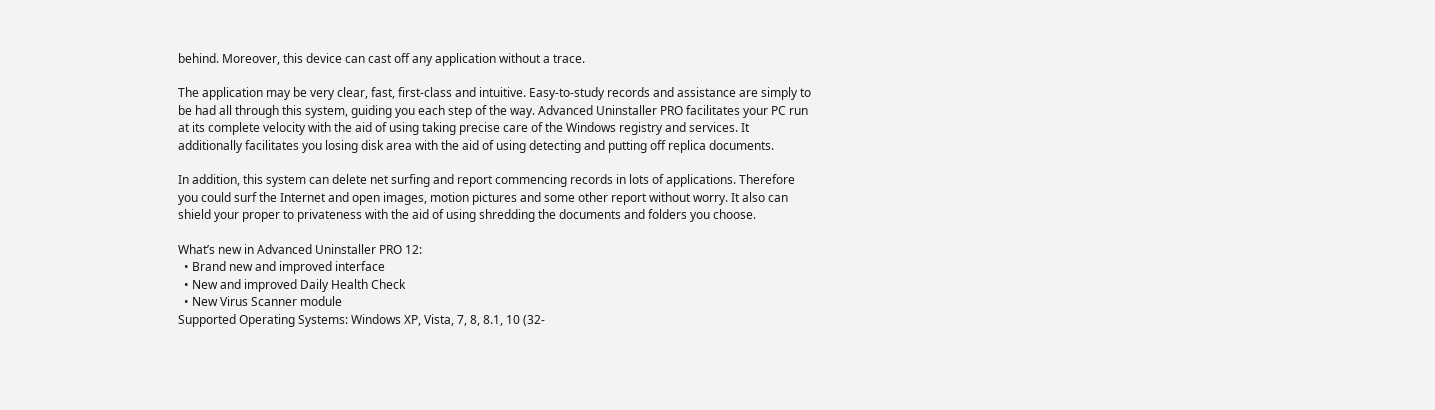behind. Moreover, this device can cast off any application without a trace.

The application may be very clear, fast, first-class and intuitive. Easy-to-study records and assistance are simply to be had all through this system, guiding you each step of the way. Advanced Uninstaller PRO facilitates your PC run at its complete velocity with the aid of using taking precise care of the Windows registry and services. It additionally facilitates you losing disk area with the aid of using detecting and putting off replica documents.

In addition, this system can delete net surfing and report commencing records in lots of applications. Therefore you could surf the Internet and open images, motion pictures and some other report without worry. It also can shield your proper to privateness with the aid of using shredding the documents and folders you choose.

What’s new in Advanced Uninstaller PRO 12:
  • Brand new and improved interface
  • New and improved Daily Health Check
  • New Virus Scanner module
Supported Operating Systems: Windows XP, Vista, 7, 8, 8.1, 10 (32-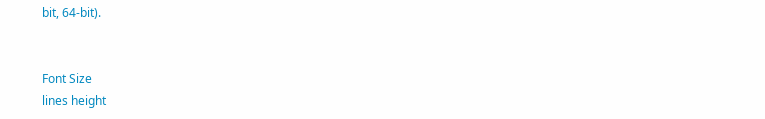bit, 64-bit).


Font Size
lines height